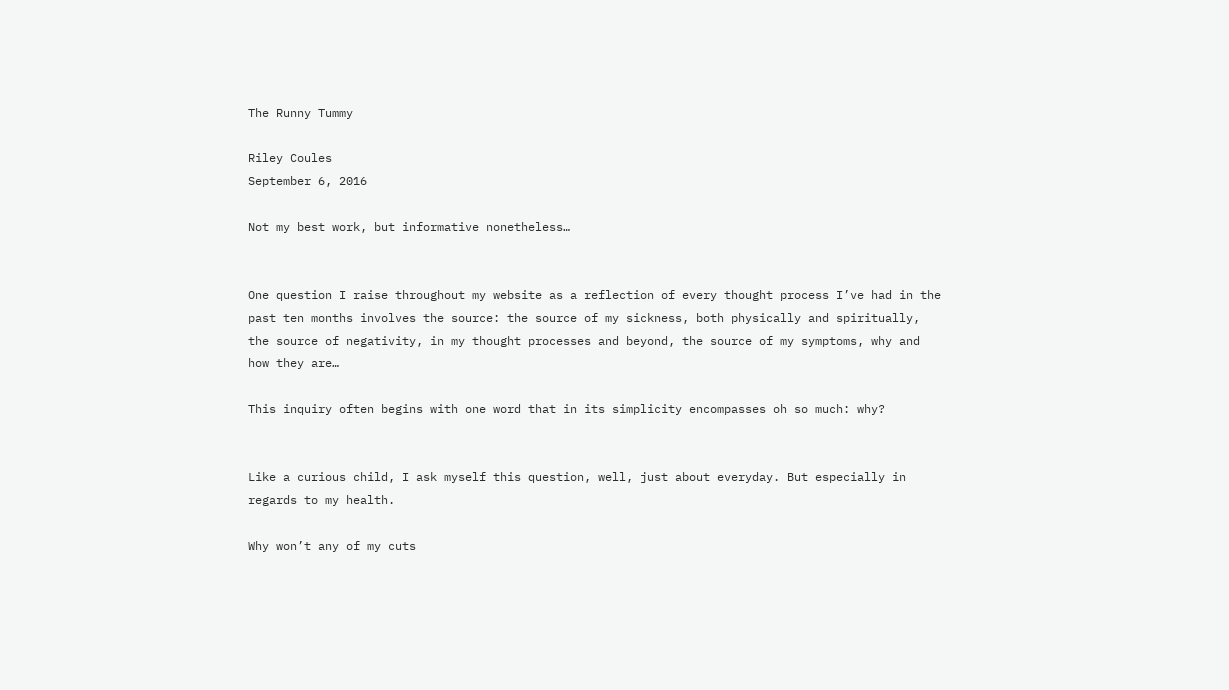The Runny Tummy

Riley Coules
September 6, 2016

Not my best work, but informative nonetheless…


One question I raise throughout my website as a reflection of every thought process I’ve had in the past ten months involves the source: the source of my sickness, both physically and spiritually, the source of negativity, in my thought processes and beyond, the source of my symptoms, why and how they are…

This inquiry often begins with one word that in its simplicity encompasses oh so much: why?


Like a curious child, I ask myself this question, well, just about everyday. But especially in regards to my health.

Why won’t any of my cuts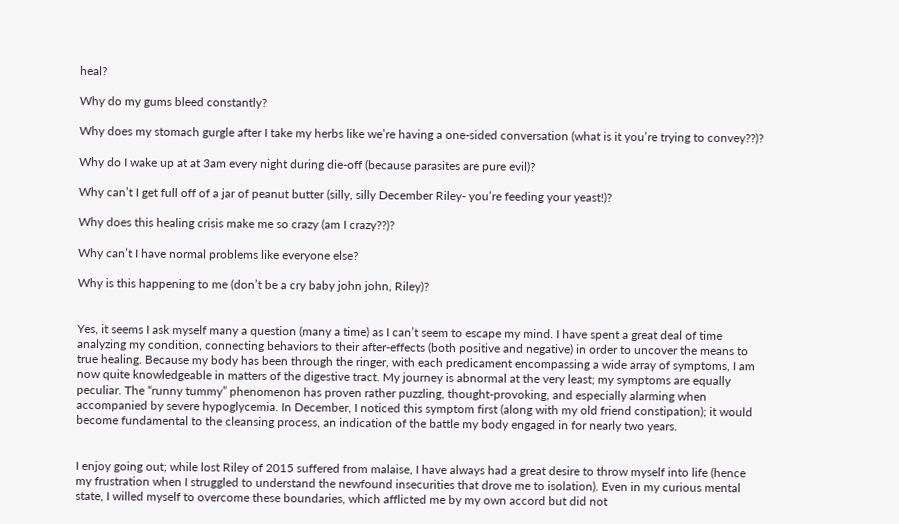heal?

Why do my gums bleed constantly?

Why does my stomach gurgle after I take my herbs like we’re having a one-sided conversation (what is it you’re trying to convey??)?

Why do I wake up at at 3am every night during die-off (because parasites are pure evil)?

Why can’t I get full off of a jar of peanut butter (silly, silly December Riley- you’re feeding your yeast!)?

Why does this healing crisis make me so crazy (am I crazy??)?

Why can’t I have normal problems like everyone else?

Why is this happening to me (don’t be a cry baby john john, Riley)?


Yes, it seems I ask myself many a question (many a time) as I can’t seem to escape my mind. I have spent a great deal of time analyzing my condition, connecting behaviors to their after-effects (both positive and negative) in order to uncover the means to true healing. Because my body has been through the ringer, with each predicament encompassing a wide array of symptoms, I am now quite knowledgeable in matters of the digestive tract. My journey is abnormal at the very least; my symptoms are equally peculiar. The “runny tummy” phenomenon has proven rather puzzling, thought-provoking, and especially alarming when accompanied by severe hypoglycemia. In December, I noticed this symptom first (along with my old friend constipation); it would become fundamental to the cleansing process, an indication of the battle my body engaged in for nearly two years.


I enjoy going out; while lost Riley of 2015 suffered from malaise, I have always had a great desire to throw myself into life (hence my frustration when I struggled to understand the newfound insecurities that drove me to isolation). Even in my curious mental state, I willed myself to overcome these boundaries, which afflicted me by my own accord but did not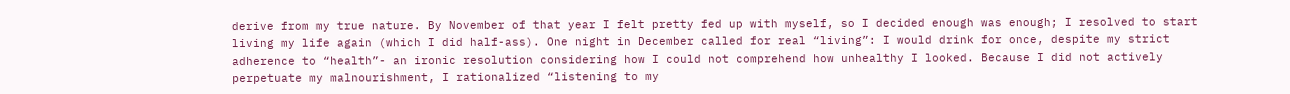derive from my true nature. By November of that year I felt pretty fed up with myself, so I decided enough was enough; I resolved to start living my life again (which I did half-ass). One night in December called for real “living”: I would drink for once, despite my strict adherence to “health”- an ironic resolution considering how I could not comprehend how unhealthy I looked. Because I did not actively perpetuate my malnourishment, I rationalized “listening to my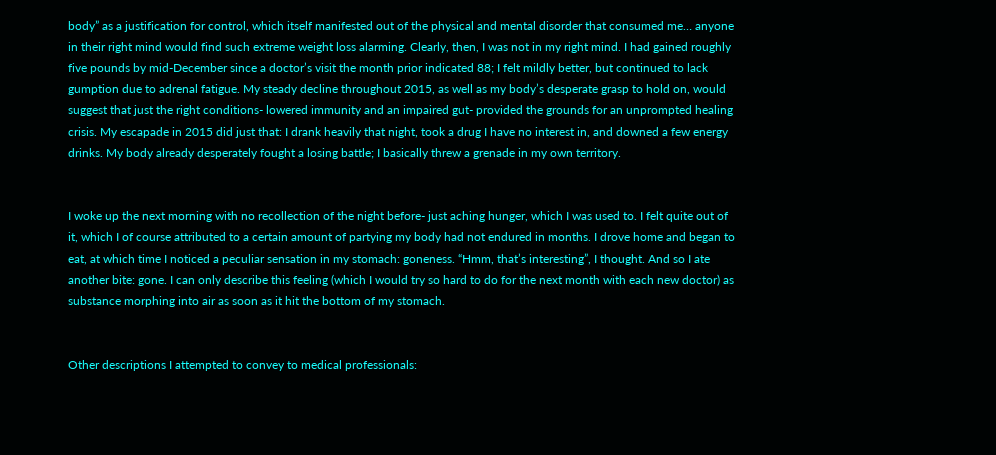body” as a justification for control, which itself manifested out of the physical and mental disorder that consumed me… anyone in their right mind would find such extreme weight loss alarming. Clearly, then, I was not in my right mind. I had gained roughly five pounds by mid-December since a doctor’s visit the month prior indicated 88; I felt mildly better, but continued to lack gumption due to adrenal fatigue. My steady decline throughout 2015, as well as my body’s desperate grasp to hold on, would suggest that just the right conditions- lowered immunity and an impaired gut- provided the grounds for an unprompted healing crisis. My escapade in 2015 did just that: I drank heavily that night, took a drug I have no interest in, and downed a few energy drinks. My body already desperately fought a losing battle; I basically threw a grenade in my own territory.


I woke up the next morning with no recollection of the night before- just aching hunger, which I was used to. I felt quite out of it, which I of course attributed to a certain amount of partying my body had not endured in months. I drove home and began to eat, at which time I noticed a peculiar sensation in my stomach: goneness. “Hmm, that’s interesting”, I thought. And so I ate another bite: gone. I can only describe this feeling (which I would try so hard to do for the next month with each new doctor) as substance morphing into air as soon as it hit the bottom of my stomach.


Other descriptions I attempted to convey to medical professionals: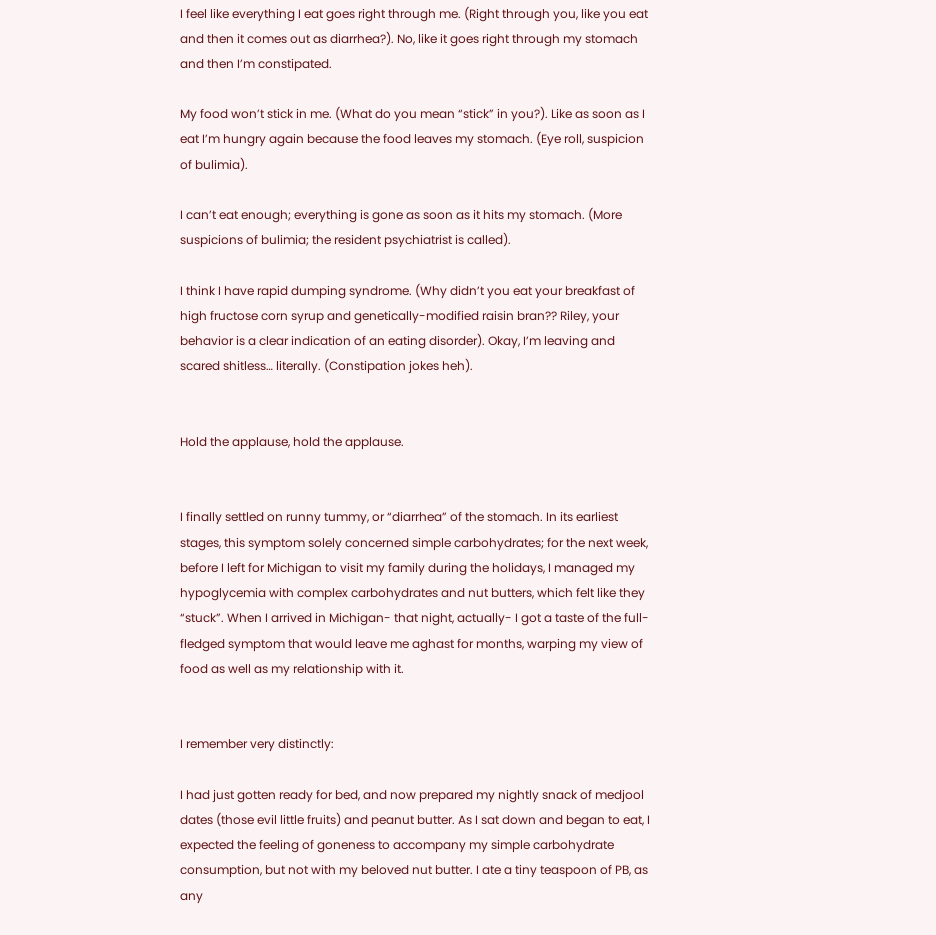I feel like everything I eat goes right through me. (Right through you, like you eat and then it comes out as diarrhea?). No, like it goes right through my stomach and then I’m constipated.

My food won’t stick in me. (What do you mean “stick” in you?). Like as soon as I eat I’m hungry again because the food leaves my stomach. (Eye roll, suspicion of bulimia).

I can’t eat enough; everything is gone as soon as it hits my stomach. (More suspicions of bulimia; the resident psychiatrist is called).

I think I have rapid dumping syndrome. (Why didn’t you eat your breakfast of high fructose corn syrup and genetically-modified raisin bran?? Riley, your behavior is a clear indication of an eating disorder). Okay, I’m leaving and scared shitless… literally. (Constipation jokes heh).


Hold the applause, hold the applause.


I finally settled on runny tummy, or “diarrhea” of the stomach. In its earliest stages, this symptom solely concerned simple carbohydrates; for the next week, before I left for Michigan to visit my family during the holidays, I managed my hypoglycemia with complex carbohydrates and nut butters, which felt like they “stuck”. When I arrived in Michigan- that night, actually- I got a taste of the full-fledged symptom that would leave me aghast for months, warping my view of food as well as my relationship with it.


I remember very distinctly:

I had just gotten ready for bed, and now prepared my nightly snack of medjool dates (those evil little fruits) and peanut butter. As I sat down and began to eat, I expected the feeling of goneness to accompany my simple carbohydrate consumption, but not with my beloved nut butter. I ate a tiny teaspoon of PB, as any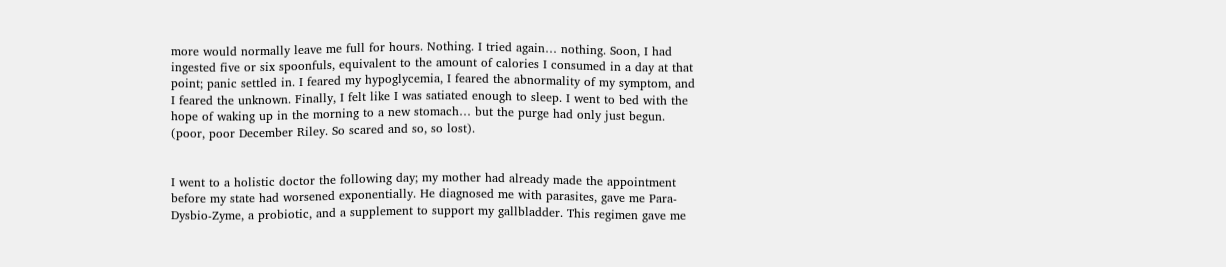more would normally leave me full for hours. Nothing. I tried again… nothing. Soon, I had ingested five or six spoonfuls, equivalent to the amount of calories I consumed in a day at that point; panic settled in. I feared my hypoglycemia, I feared the abnormality of my symptom, and I feared the unknown. Finally, I felt like I was satiated enough to sleep. I went to bed with the hope of waking up in the morning to a new stomach… but the purge had only just begun. (poor, poor December Riley. So scared and so, so lost).


I went to a holistic doctor the following day; my mother had already made the appointment before my state had worsened exponentially. He diagnosed me with parasites, gave me Para-Dysbio-Zyme, a probiotic, and a supplement to support my gallbladder. This regimen gave me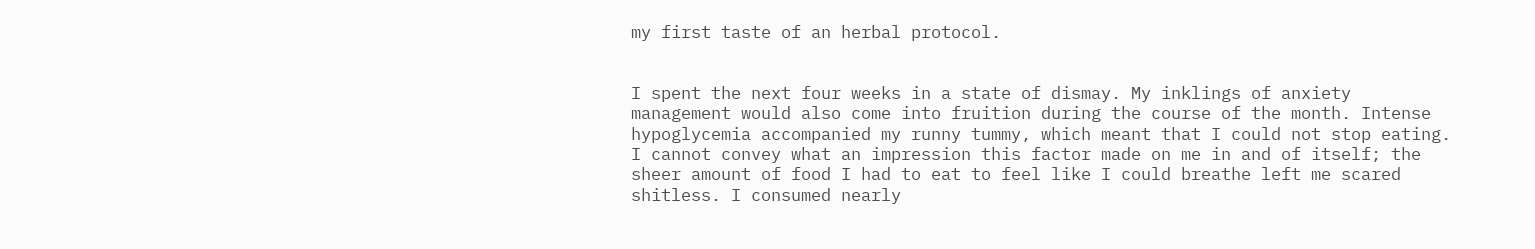my first taste of an herbal protocol.


I spent the next four weeks in a state of dismay. My inklings of anxiety management would also come into fruition during the course of the month. Intense hypoglycemia accompanied my runny tummy, which meant that I could not stop eating. I cannot convey what an impression this factor made on me in and of itself; the sheer amount of food I had to eat to feel like I could breathe left me scared shitless. I consumed nearly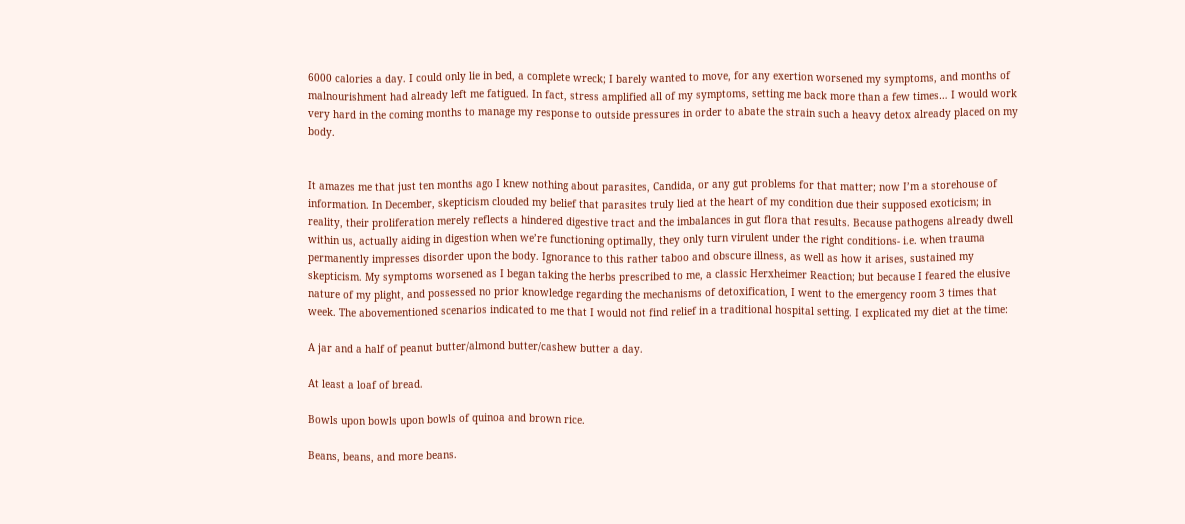6000 calories a day. I could only lie in bed, a complete wreck; I barely wanted to move, for any exertion worsened my symptoms, and months of malnourishment had already left me fatigued. In fact, stress amplified all of my symptoms, setting me back more than a few times… I would work very hard in the coming months to manage my response to outside pressures in order to abate the strain such a heavy detox already placed on my body.


It amazes me that just ten months ago I knew nothing about parasites, Candida, or any gut problems for that matter; now I’m a storehouse of information. In December, skepticism clouded my belief that parasites truly lied at the heart of my condition due their supposed exoticism; in reality, their proliferation merely reflects a hindered digestive tract and the imbalances in gut flora that results. Because pathogens already dwell within us, actually aiding in digestion when we’re functioning optimally, they only turn virulent under the right conditions- i.e. when trauma permanently impresses disorder upon the body. Ignorance to this rather taboo and obscure illness, as well as how it arises, sustained my skepticism. My symptoms worsened as I began taking the herbs prescribed to me, a classic Herxheimer Reaction; but because I feared the elusive nature of my plight, and possessed no prior knowledge regarding the mechanisms of detoxification, I went to the emergency room 3 times that week. The abovementioned scenarios indicated to me that I would not find relief in a traditional hospital setting. I explicated my diet at the time:

A jar and a half of peanut butter/almond butter/cashew butter a day.

At least a loaf of bread.

Bowls upon bowls upon bowls of quinoa and brown rice.

Beans, beans, and more beans.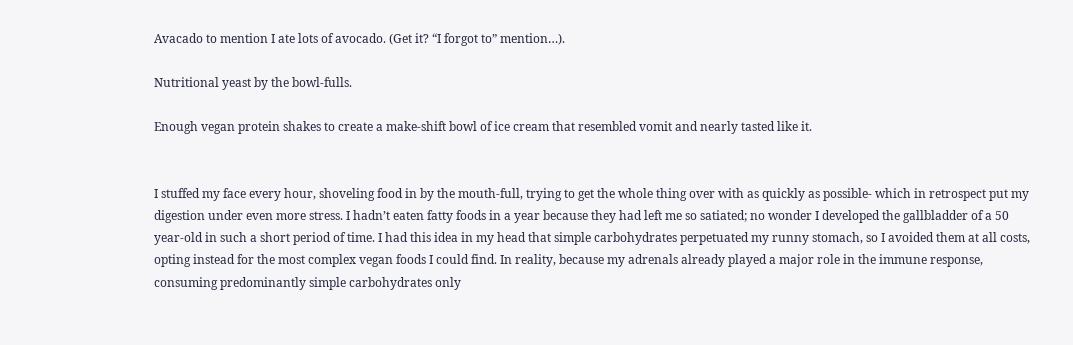Avacado to mention I ate lots of avocado. (Get it? “I forgot to” mention…).

Nutritional yeast by the bowl-fulls.

Enough vegan protein shakes to create a make-shift bowl of ice cream that resembled vomit and nearly tasted like it.


I stuffed my face every hour, shoveling food in by the mouth-full, trying to get the whole thing over with as quickly as possible- which in retrospect put my digestion under even more stress. I hadn’t eaten fatty foods in a year because they had left me so satiated; no wonder I developed the gallbladder of a 50 year-old in such a short period of time. I had this idea in my head that simple carbohydrates perpetuated my runny stomach, so I avoided them at all costs, opting instead for the most complex vegan foods I could find. In reality, because my adrenals already played a major role in the immune response, consuming predominantly simple carbohydrates only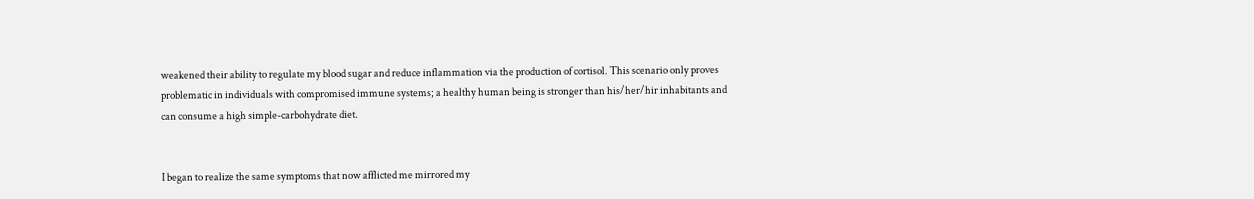weakened their ability to regulate my blood sugar and reduce inflammation via the production of cortisol. This scenario only proves problematic in individuals with compromised immune systems; a healthy human being is stronger than his/her/hir inhabitants and can consume a high simple-carbohydrate diet.


I began to realize the same symptoms that now afflicted me mirrored my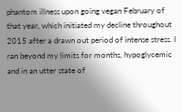phantom illness upon going vegan February of that year, which initiated my decline throughout 2015 after a drawn out period of intense stress. I ran beyond my limits for months, hypoglycemic and in an utter state of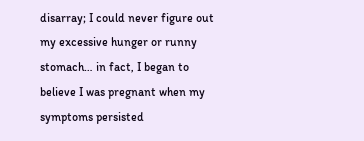disarray; I could never figure out my excessive hunger or runny stomach… in fact, I began to believe I was pregnant when my symptoms persisted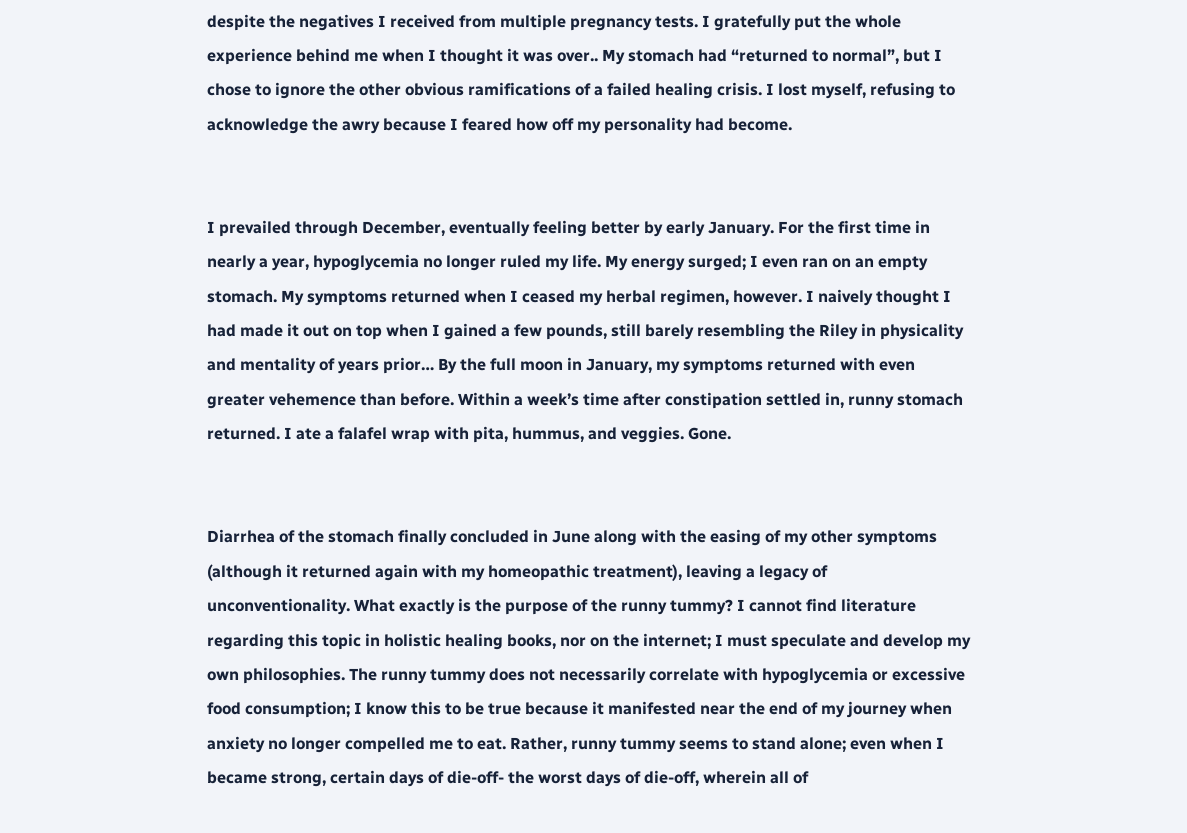despite the negatives I received from multiple pregnancy tests. I gratefully put the whole experience behind me when I thought it was over.. My stomach had “returned to normal”, but I chose to ignore the other obvious ramifications of a failed healing crisis. I lost myself, refusing to acknowledge the awry because I feared how off my personality had become.


I prevailed through December, eventually feeling better by early January. For the first time in nearly a year, hypoglycemia no longer ruled my life. My energy surged; I even ran on an empty stomach. My symptoms returned when I ceased my herbal regimen, however. I naively thought I had made it out on top when I gained a few pounds, still barely resembling the Riley in physicality and mentality of years prior… By the full moon in January, my symptoms returned with even greater vehemence than before. Within a week’s time after constipation settled in, runny stomach returned. I ate a falafel wrap with pita, hummus, and veggies. Gone.


Diarrhea of the stomach finally concluded in June along with the easing of my other symptoms (although it returned again with my homeopathic treatment), leaving a legacy of unconventionality. What exactly is the purpose of the runny tummy? I cannot find literature regarding this topic in holistic healing books, nor on the internet; I must speculate and develop my own philosophies. The runny tummy does not necessarily correlate with hypoglycemia or excessive food consumption; I know this to be true because it manifested near the end of my journey when anxiety no longer compelled me to eat. Rather, runny tummy seems to stand alone; even when I became strong, certain days of die-off- the worst days of die-off, wherein all of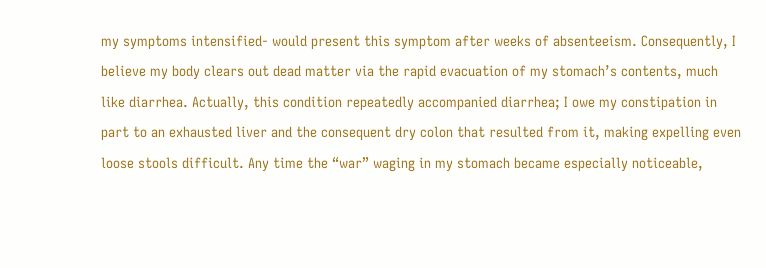my symptoms intensified- would present this symptom after weeks of absenteeism. Consequently, I believe my body clears out dead matter via the rapid evacuation of my stomach’s contents, much like diarrhea. Actually, this condition repeatedly accompanied diarrhea; I owe my constipation in part to an exhausted liver and the consequent dry colon that resulted from it, making expelling even loose stools difficult. Any time the “war” waging in my stomach became especially noticeable,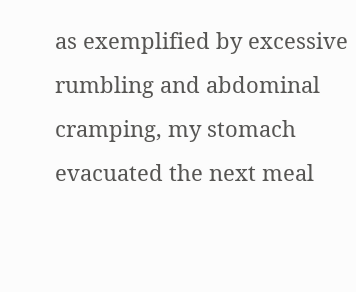as exemplified by excessive rumbling and abdominal cramping, my stomach evacuated the next meal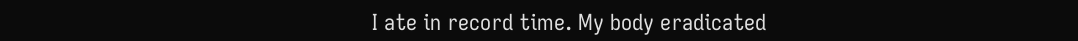I ate in record time. My body eradicated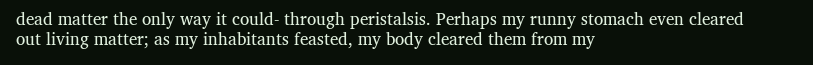dead matter the only way it could- through peristalsis. Perhaps my runny stomach even cleared out living matter; as my inhabitants feasted, my body cleared them from my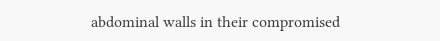abdominal walls in their compromised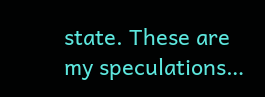state. These are my speculations…